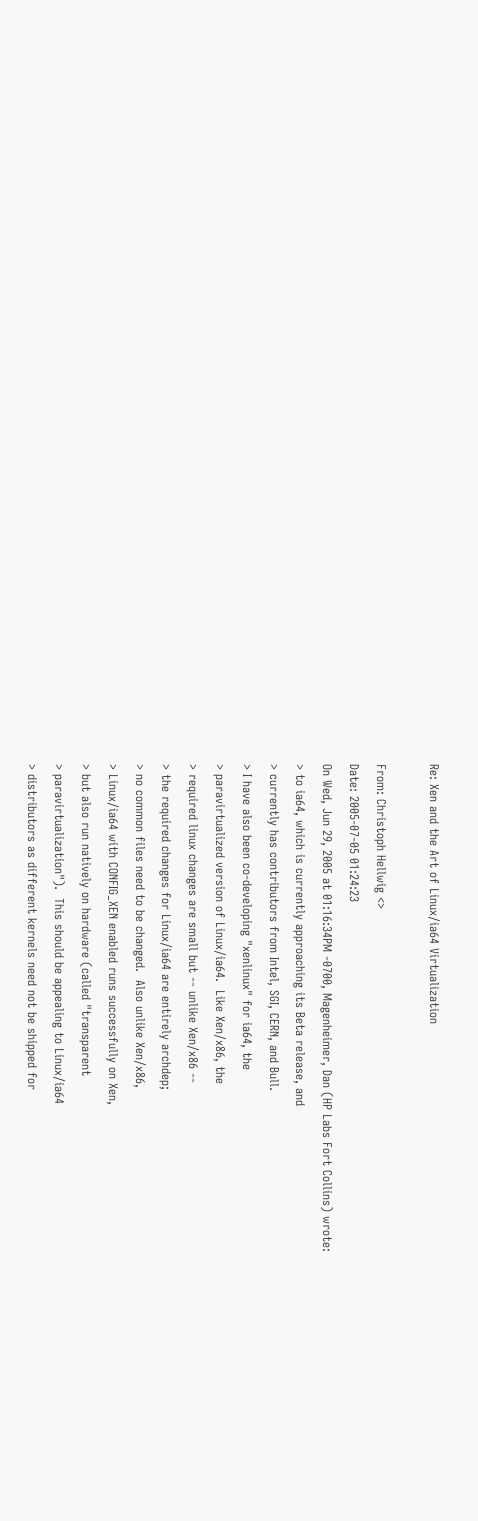Re: Xen and the Art of Linux/ia64 Virtualization

From: Christoph Hellwig <>
Date: 2005-07-05 01:24:23
On Wed, Jun 29, 2005 at 01:16:34PM -0700, Magenheimer, Dan (HP Labs Fort Collins) wrote:
> to ia64, which is currently approaching its Beta release, and
> currently has contributors from Intel, SGI, CERN, and Bull.
> I have also been co-developing "xenlinux" for ia64, the
> paravirtualized version of Linux/ia64.  Like Xen/x86, the
> required linux changes are small but -- unlike Xen/x86 --
> the required changes for Linux/ia64 are entirely archdep;
> no common files need to be changed.  Also unlike Xen/x86,
> Linux/ia64 with CONFIG_XEN enabled runs successfully on Xen,
> but also run natively on hardware (called "transparent
> paravirtualization").  This should be appealing to Linux/ia64
> distributors as different kernels need not be shipped for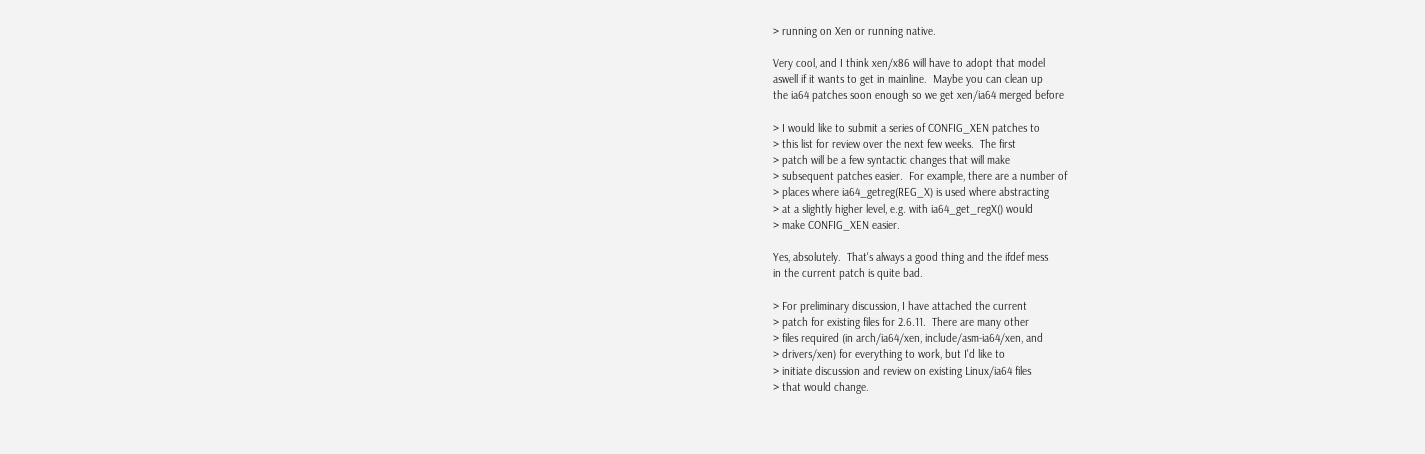> running on Xen or running native.

Very cool, and I think xen/x86 will have to adopt that model
aswell if it wants to get in mainline.  Maybe you can clean up
the ia64 patches soon enough so we get xen/ia64 merged before

> I would like to submit a series of CONFIG_XEN patches to
> this list for review over the next few weeks.  The first
> patch will be a few syntactic changes that will make
> subsequent patches easier.  For example, there are a number of
> places where ia64_getreg(REG_X) is used where abstracting
> at a slightly higher level, e.g. with ia64_get_regX() would
> make CONFIG_XEN easier.

Yes, absolutely.  That's always a good thing and the ifdef mess
in the current patch is quite bad.

> For preliminary discussion, I have attached the current
> patch for existing files for 2.6.11.  There are many other
> files required (in arch/ia64/xen, include/asm-ia64/xen, and
> drivers/xen) for everything to work, but I'd like to
> initiate discussion and review on existing Linux/ia64 files
> that would change.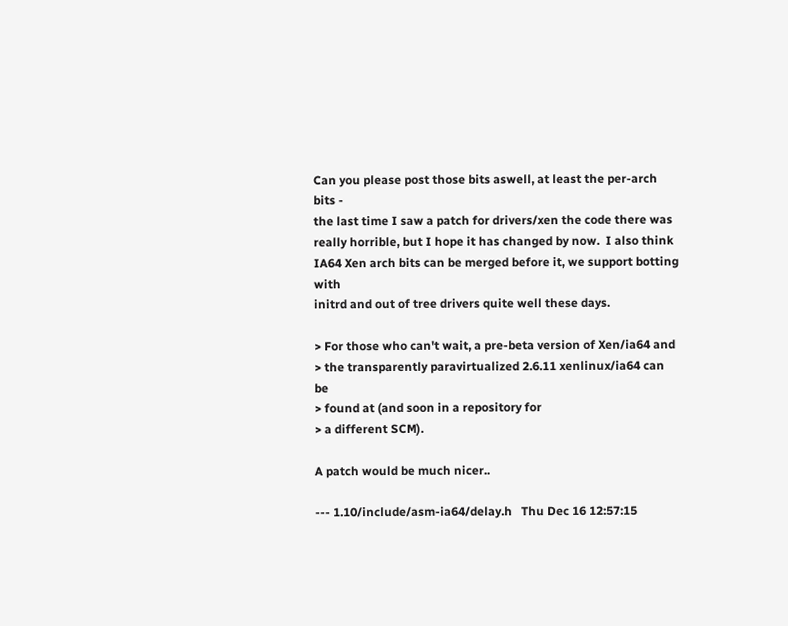Can you please post those bits aswell, at least the per-arch bits -
the last time I saw a patch for drivers/xen the code there was
really horrible, but I hope it has changed by now.  I also think
IA64 Xen arch bits can be merged before it, we support botting with
initrd and out of tree drivers quite well these days.

> For those who can't wait, a pre-beta version of Xen/ia64 and
> the transparently paravirtualized 2.6.11 xenlinux/ia64 can be
> found at (and soon in a repository for
> a different SCM).

A patch would be much nicer..

--- 1.10/include/asm-ia64/delay.h   Thu Dec 16 12:57:15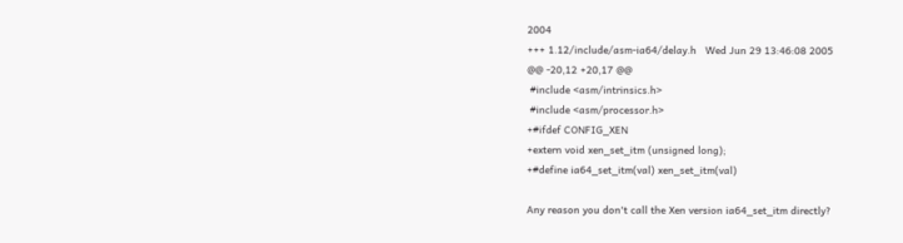2004
+++ 1.12/include/asm-ia64/delay.h   Wed Jun 29 13:46:08 2005
@@ -20,12 +20,17 @@
 #include <asm/intrinsics.h>
 #include <asm/processor.h>
+#ifdef CONFIG_XEN
+extern void xen_set_itm (unsigned long);
+#define ia64_set_itm(val) xen_set_itm(val)

Any reason you don't call the Xen version ia64_set_itm directly?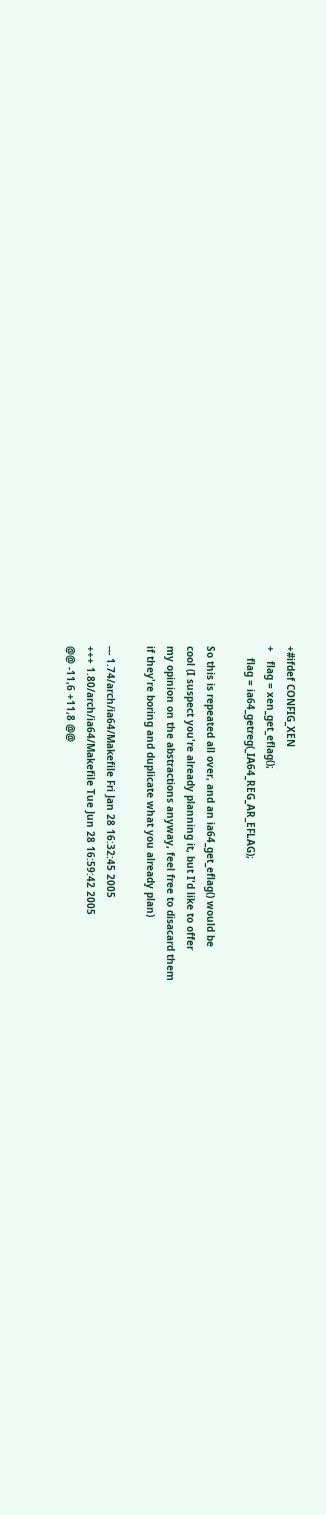+#ifdef CONFIG_XEN
+   flag = xen_get_eflag();
    flag = ia64_getreg(_IA64_REG_AR_EFLAG);

So this is repeated all over, and an ia64_get_eflag() would be
cool (I suspect you're already planning it, but I'd like to offer
my opinion on the abstractions anyway, feel free to disacard them
if they're boring and duplicate what you already plan)

--- 1.74/arch/ia64/Makefile Fri Jan 28 16:32:45 2005
+++ 1.80/arch/ia64/Makefile Tue Jun 28 16:59:42 2005
@@ -11,6 +11,8 @@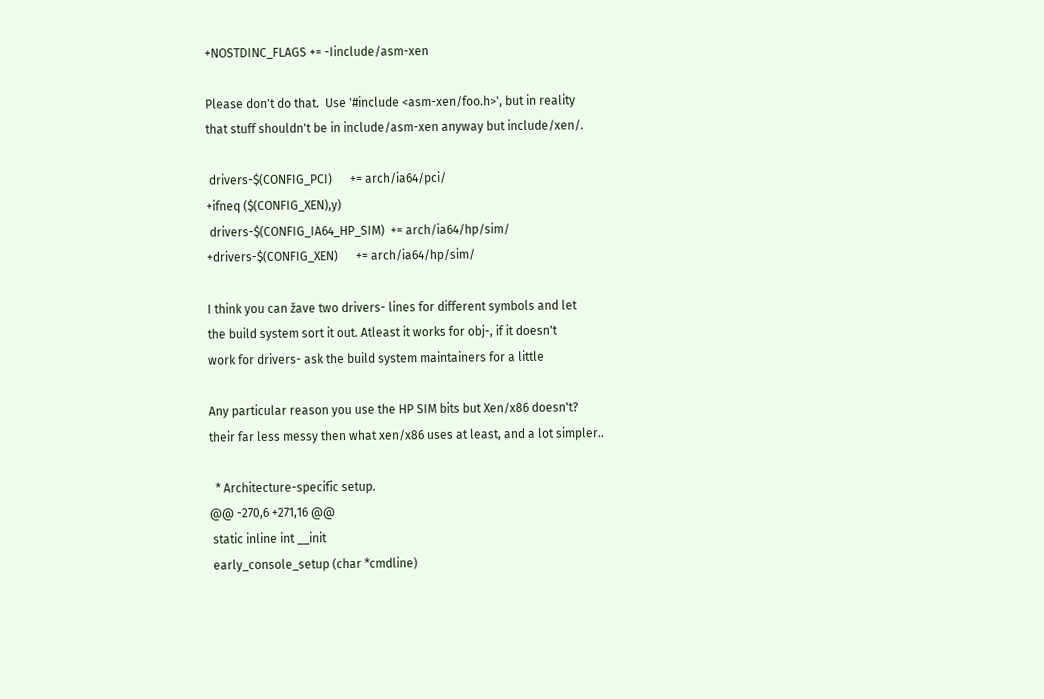+NOSTDINC_FLAGS += -Iinclude/asm-xen

Please don't do that.  Use '#include <asm-xen/foo.h>', but in reality
that stuff shouldn't be in include/asm-xen anyway but include/xen/.

 drivers-$(CONFIG_PCI)      += arch/ia64/pci/
+ifneq ($(CONFIG_XEN),y)
 drivers-$(CONFIG_IA64_HP_SIM)  += arch/ia64/hp/sim/
+drivers-$(CONFIG_XEN)      += arch/ia64/hp/sim/

I think you can žave two drivers- lines for different symbols and let
the build system sort it out. Atleast it works for obj-, if it doesn't
work for drivers- ask the build system maintainers for a little

Any particular reason you use the HP SIM bits but Xen/x86 doesn't?
their far less messy then what xen/x86 uses at least, and a lot simpler..

  * Architecture-specific setup.
@@ -270,6 +271,16 @@
 static inline int __init
 early_console_setup (char *cmdline)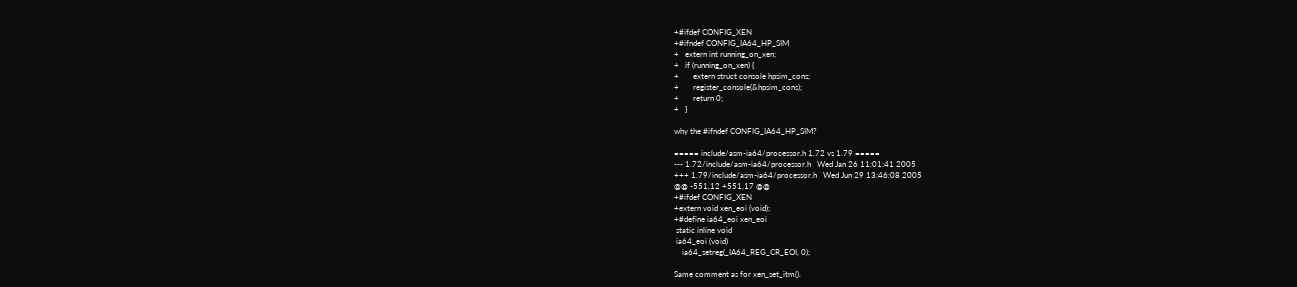+#ifdef CONFIG_XEN
+#ifndef CONFIG_IA64_HP_SIM
+   extern int running_on_xen;
+   if (running_on_xen) {
+       extern struct console hpsim_cons;
+       register_console(&hpsim_cons);
+       return 0;
+   }

why the #ifndef CONFIG_IA64_HP_SIM?

===== include/asm-ia64/processor.h 1.72 vs 1.79 =====
--- 1.72/include/asm-ia64/processor.h   Wed Jan 26 11:01:41 2005
+++ 1.79/include/asm-ia64/processor.h   Wed Jun 29 13:46:08 2005
@@ -551,12 +551,17 @@
+#ifdef CONFIG_XEN
+extern void xen_eoi (void);
+#define ia64_eoi xen_eoi
 static inline void
 ia64_eoi (void)
    ia64_setreg(_IA64_REG_CR_EOI, 0);

Same comment as for xen_set_itm().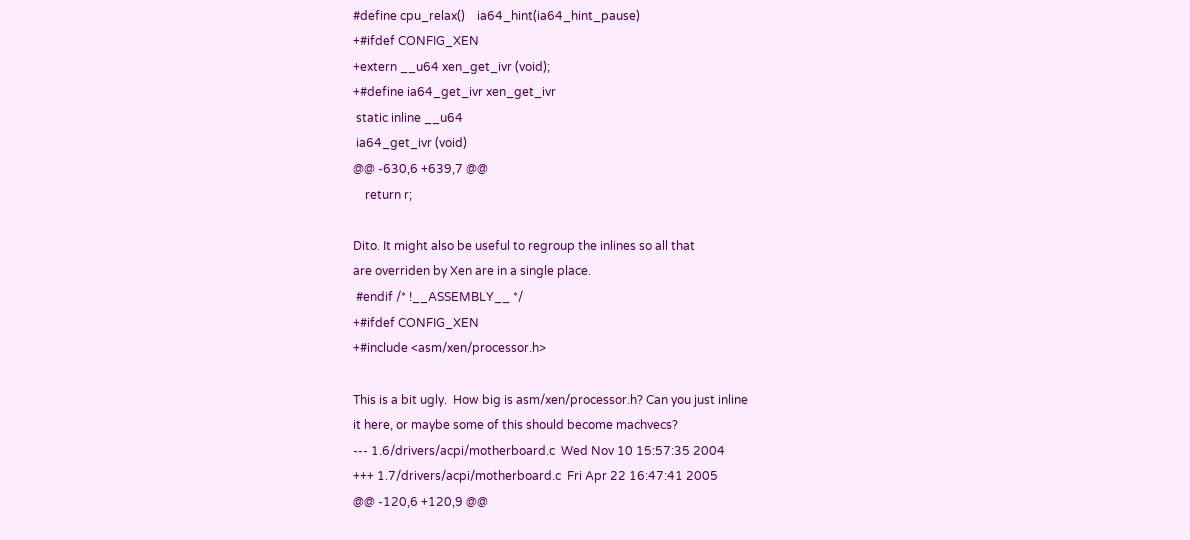#define cpu_relax()    ia64_hint(ia64_hint_pause)
+#ifdef CONFIG_XEN
+extern __u64 xen_get_ivr (void);
+#define ia64_get_ivr xen_get_ivr
 static inline __u64
 ia64_get_ivr (void)
@@ -630,6 +639,7 @@
    return r;

Dito. It might also be useful to regroup the inlines so all that
are overriden by Xen are in a single place.
 #endif /* !__ASSEMBLY__ */
+#ifdef CONFIG_XEN
+#include <asm/xen/processor.h>

This is a bit ugly.  How big is asm/xen/processor.h? Can you just inline
it here, or maybe some of this should become machvecs?
--- 1.6/drivers/acpi/motherboard.c  Wed Nov 10 15:57:35 2004
+++ 1.7/drivers/acpi/motherboard.c  Fri Apr 22 16:47:41 2005
@@ -120,6 +120,9 @@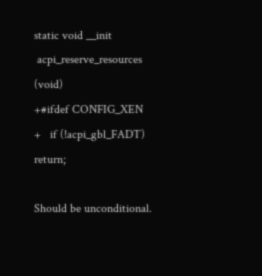static void __init
 acpi_reserve_resources (void)
+#ifdef CONFIG_XEN
+   if (!acpi_gbl_FADT) return;

Should be unconditional.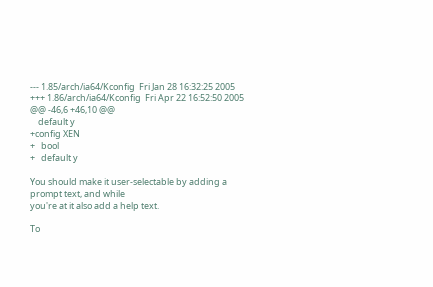--- 1.85/arch/ia64/Kconfig  Fri Jan 28 16:32:25 2005
+++ 1.86/arch/ia64/Kconfig  Fri Apr 22 16:52:50 2005
@@ -46,6 +46,10 @@
    default y
+config XEN
+   bool
+   default y

You should make it user-selectable by adding a prompt text, and while
you're at it also add a help text.

To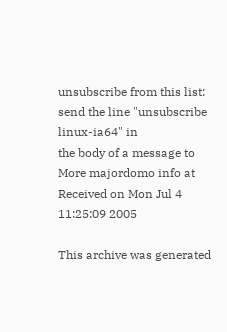unsubscribe from this list: send the line "unsubscribe linux-ia64" in
the body of a message to
More majordomo info at
Received on Mon Jul 4 11:25:09 2005

This archive was generated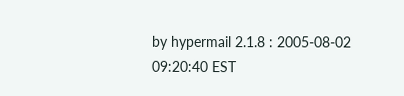by hypermail 2.1.8 : 2005-08-02 09:20:40 EST